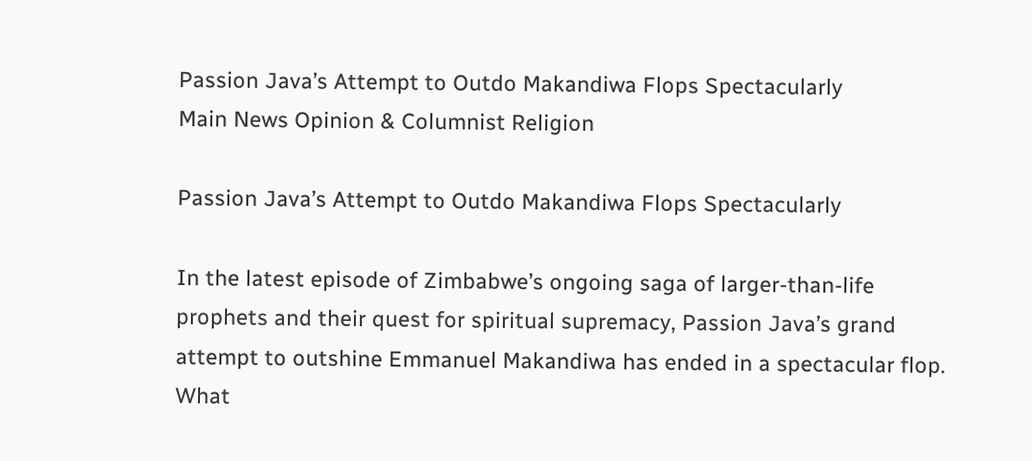Passion Java’s Attempt to Outdo Makandiwa Flops Spectacularly
Main News Opinion & Columnist Religion

Passion Java’s Attempt to Outdo Makandiwa Flops Spectacularly

In the latest episode of Zimbabwe’s ongoing saga of larger-than-life prophets and their quest for spiritual supremacy, Passion Java’s grand attempt to outshine Emmanuel Makandiwa has ended in a spectacular flop. What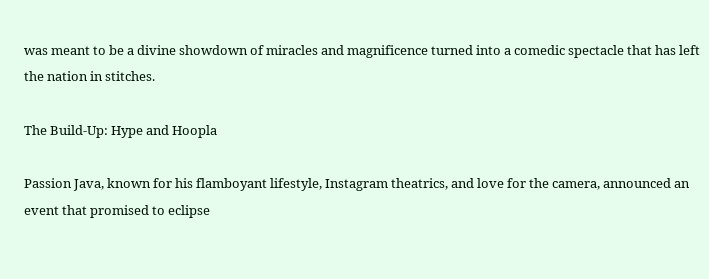was meant to be a divine showdown of miracles and magnificence turned into a comedic spectacle that has left the nation in stitches.

The Build-Up: Hype and Hoopla

Passion Java, known for his flamboyant lifestyle, Instagram theatrics, and love for the camera, announced an event that promised to eclipse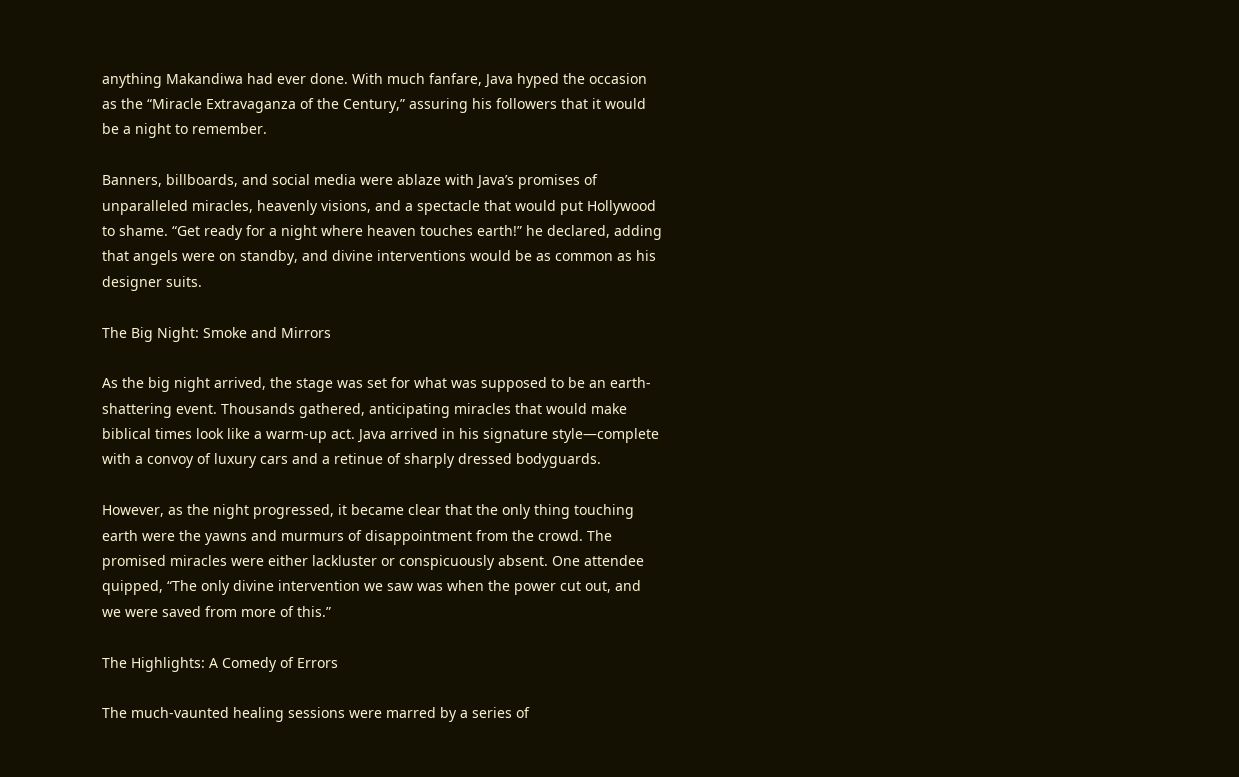anything Makandiwa had ever done. With much fanfare, Java hyped the occasion as the “Miracle Extravaganza of the Century,” assuring his followers that it would be a night to remember.

Banners, billboards, and social media were ablaze with Java’s promises of unparalleled miracles, heavenly visions, and a spectacle that would put Hollywood to shame. “Get ready for a night where heaven touches earth!” he declared, adding that angels were on standby, and divine interventions would be as common as his designer suits.

The Big Night: Smoke and Mirrors

As the big night arrived, the stage was set for what was supposed to be an earth-shattering event. Thousands gathered, anticipating miracles that would make biblical times look like a warm-up act. Java arrived in his signature style—complete with a convoy of luxury cars and a retinue of sharply dressed bodyguards.

However, as the night progressed, it became clear that the only thing touching earth were the yawns and murmurs of disappointment from the crowd. The promised miracles were either lackluster or conspicuously absent. One attendee quipped, “The only divine intervention we saw was when the power cut out, and we were saved from more of this.”

The Highlights: A Comedy of Errors

The much-vaunted healing sessions were marred by a series of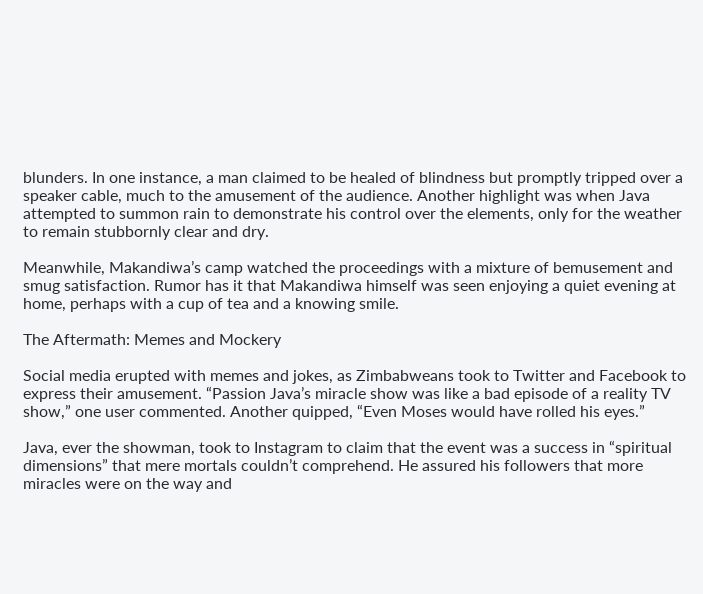blunders. In one instance, a man claimed to be healed of blindness but promptly tripped over a speaker cable, much to the amusement of the audience. Another highlight was when Java attempted to summon rain to demonstrate his control over the elements, only for the weather to remain stubbornly clear and dry.

Meanwhile, Makandiwa’s camp watched the proceedings with a mixture of bemusement and smug satisfaction. Rumor has it that Makandiwa himself was seen enjoying a quiet evening at home, perhaps with a cup of tea and a knowing smile.

The Aftermath: Memes and Mockery

Social media erupted with memes and jokes, as Zimbabweans took to Twitter and Facebook to express their amusement. “Passion Java’s miracle show was like a bad episode of a reality TV show,” one user commented. Another quipped, “Even Moses would have rolled his eyes.”

Java, ever the showman, took to Instagram to claim that the event was a success in “spiritual dimensions” that mere mortals couldn’t comprehend. He assured his followers that more miracles were on the way and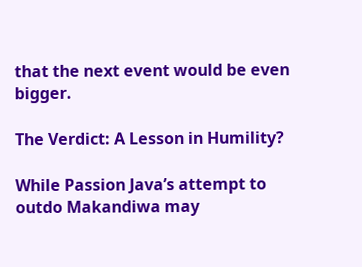that the next event would be even bigger.

The Verdict: A Lesson in Humility?

While Passion Java’s attempt to outdo Makandiwa may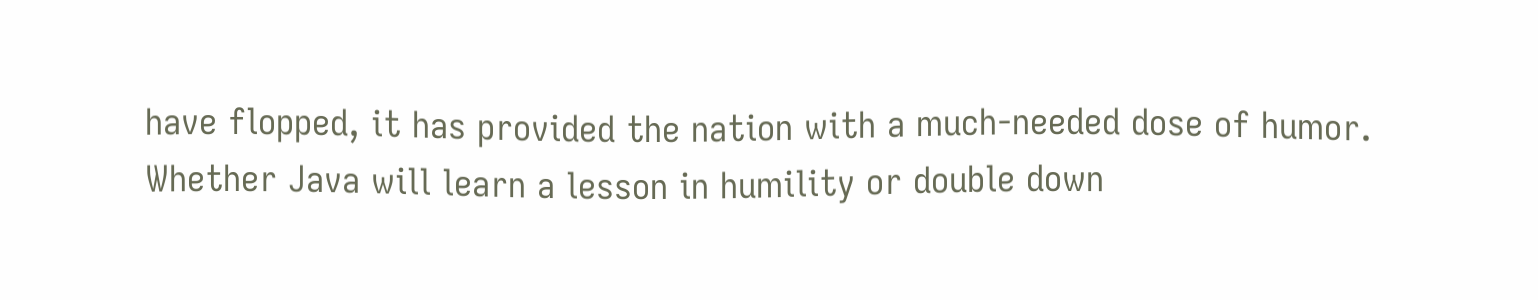have flopped, it has provided the nation with a much-needed dose of humor. Whether Java will learn a lesson in humility or double down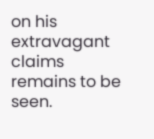on his extravagant claims remains to be seen.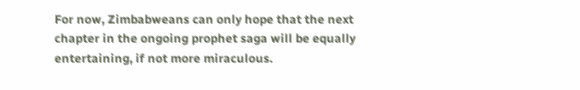For now, Zimbabweans can only hope that the next chapter in the ongoing prophet saga will be equally entertaining, if not more miraculous.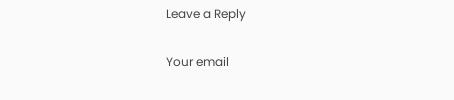Leave a Reply

Your email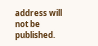address will not be published.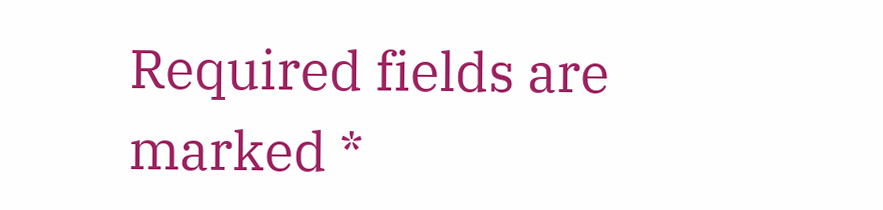Required fields are marked *